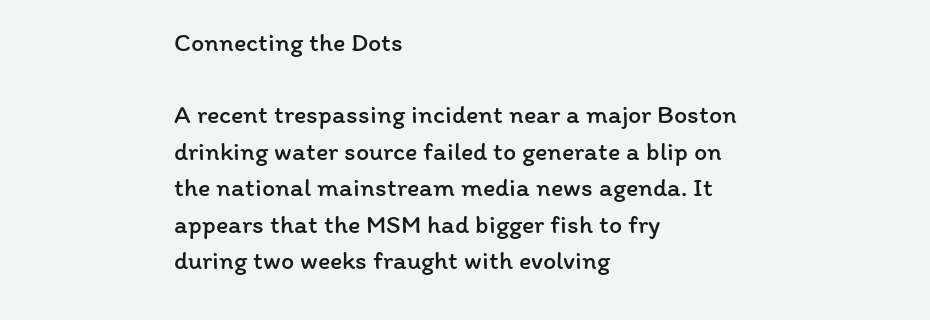Connecting the Dots

A recent trespassing incident near a major Boston drinking water source failed to generate a blip on the national mainstream media news agenda. It appears that the MSM had bigger fish to fry during two weeks fraught with evolving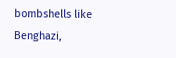bombshells like Benghazi,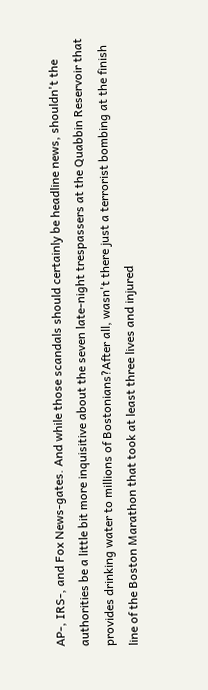AP-, IRS-, and Fox News-gates. And while those scandals should certainly be headline news, shouldn't the authorities be a little bit more inquisitive about the seven late-night trespassers at the Quabbin Reservoir that provides drinking water to millions of Bostonians?After all, wasn't there just a terrorist bombing at the finish line of the Boston Marathon that took at least three lives and injured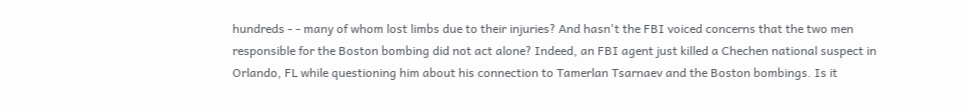hundreds - - many of whom lost limbs due to their injuries? And hasn't the FBI voiced concerns that the two men responsible for the Boston bombing did not act alone? Indeed, an FBI agent just killed a Chechen national suspect in Orlando, FL while questioning him about his connection to Tamerlan Tsarnaev and the Boston bombings. Is it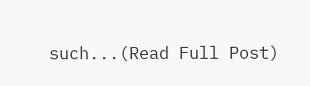such...(Read Full Post)